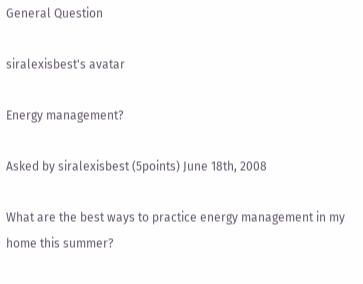General Question

siralexisbest's avatar

Energy management?

Asked by siralexisbest (5points) June 18th, 2008

What are the best ways to practice energy management in my home this summer?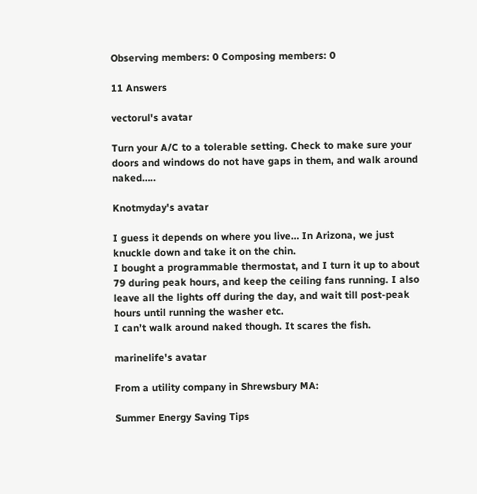Observing members: 0 Composing members: 0

11 Answers

vectorul's avatar

Turn your A/C to a tolerable setting. Check to make sure your doors and windows do not have gaps in them, and walk around naked…..

Knotmyday's avatar

I guess it depends on where you live… In Arizona, we just knuckle down and take it on the chin.
I bought a programmable thermostat, and I turn it up to about 79 during peak hours, and keep the ceiling fans running. I also leave all the lights off during the day, and wait till post-peak hours until running the washer etc.
I can’t walk around naked though. It scares the fish.

marinelife's avatar

From a utility company in Shrewsbury MA:

Summer Energy Saving Tips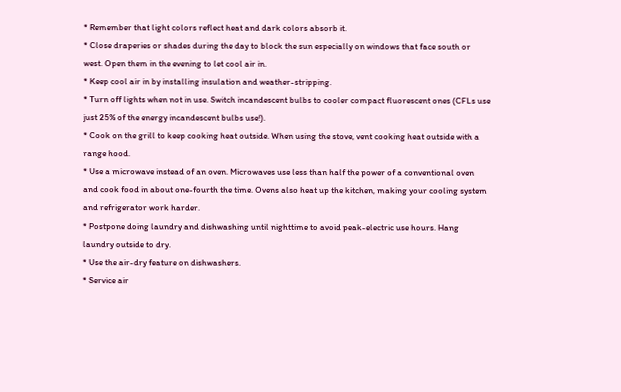* Remember that light colors reflect heat and dark colors absorb it.
* Close draperies or shades during the day to block the sun especially on windows that face south or west. Open them in the evening to let cool air in.
* Keep cool air in by installing insulation and weather-stripping.
* Turn off lights when not in use. Switch incandescent bulbs to cooler compact fluorescent ones (CFLs use just 25% of the energy incandescent bulbs use!).
* Cook on the grill to keep cooking heat outside. When using the stove, vent cooking heat outside with a range hood.
* Use a microwave instead of an oven. Microwaves use less than half the power of a conventional oven and cook food in about one-fourth the time. Ovens also heat up the kitchen, making your cooling system and refrigerator work harder.
* Postpone doing laundry and dishwashing until nighttime to avoid peak-electric use hours. Hang laundry outside to dry.
* Use the air-dry feature on dishwashers.
* Service air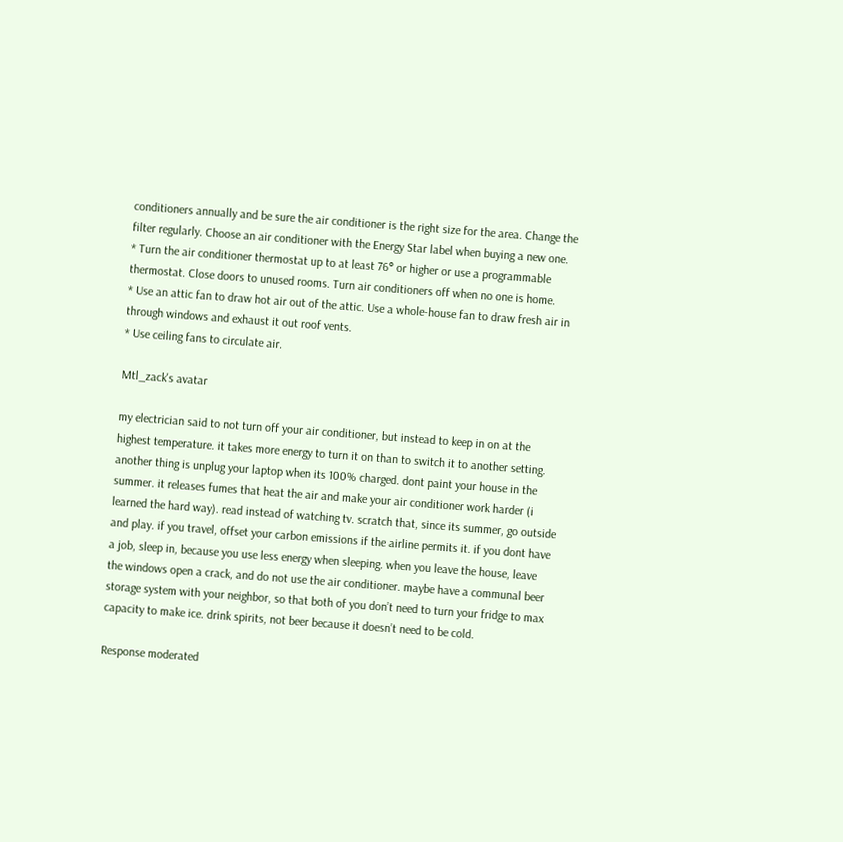conditioners annually and be sure the air conditioner is the right size for the area. Change the filter regularly. Choose an air conditioner with the Energy Star label when buying a new one.
* Turn the air conditioner thermostat up to at least 76° or higher or use a programmable thermostat. Close doors to unused rooms. Turn air conditioners off when no one is home.
* Use an attic fan to draw hot air out of the attic. Use a whole-house fan to draw fresh air in through windows and exhaust it out roof vents.
* Use ceiling fans to circulate air.

Mtl_zack's avatar

my electrician said to not turn off your air conditioner, but instead to keep in on at the highest temperature. it takes more energy to turn it on than to switch it to another setting. another thing is unplug your laptop when its 100% charged. dont paint your house in the summer. it releases fumes that heat the air and make your air conditioner work harder (i learned the hard way). read instead of watching tv. scratch that, since its summer, go outside and play. if you travel, offset your carbon emissions if the airline permits it. if you dont have a job, sleep in, because you use less energy when sleeping. when you leave the house, leave the windows open a crack, and do not use the air conditioner. maybe have a communal beer storage system with your neighbor, so that both of you don’t need to turn your fridge to max capacity to make ice. drink spirits, not beer because it doesn’t need to be cold.

Response moderated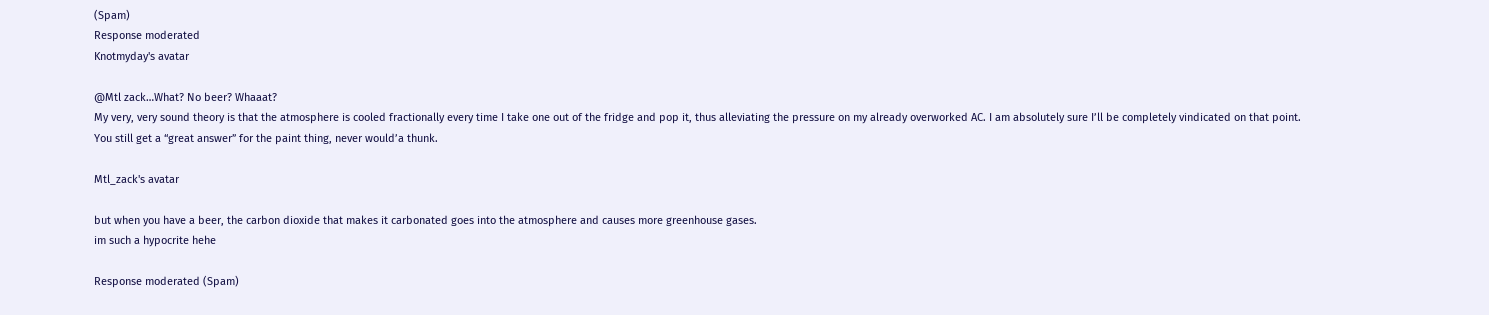(Spam)
Response moderated
Knotmyday's avatar

@Mtl zack…What? No beer? Whaaat?
My very, very sound theory is that the atmosphere is cooled fractionally every time I take one out of the fridge and pop it, thus alleviating the pressure on my already overworked AC. I am absolutely sure I’ll be completely vindicated on that point.
You still get a “great answer” for the paint thing, never would’a thunk.

Mtl_zack's avatar

but when you have a beer, the carbon dioxide that makes it carbonated goes into the atmosphere and causes more greenhouse gases.
im such a hypocrite hehe

Response moderated (Spam)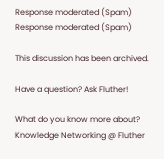Response moderated (Spam)
Response moderated (Spam)

This discussion has been archived.

Have a question? Ask Fluther!

What do you know more about?
Knowledge Networking @ Fluther